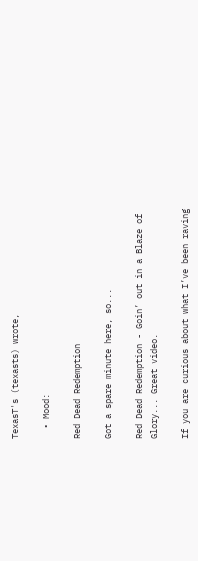TexasT's (texasts) wrote,

  • Mood:

Red Dead Redemption

Got a spare minute here, so...

Red Dead Redemption - Goin’ out in a Blaze of Glory... Great video.

If you are curious about what I’ve been raving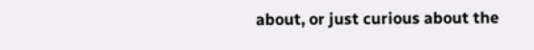about, or just curious about the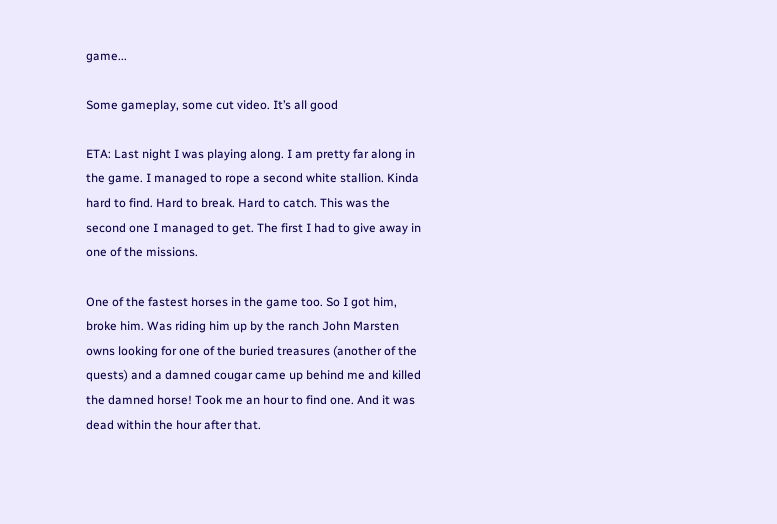game...

Some gameplay, some cut video. It’s all good

ETA: Last night I was playing along. I am pretty far along in the game. I managed to rope a second white stallion. Kinda hard to find. Hard to break. Hard to catch. This was the second one I managed to get. The first I had to give away in one of the missions.

One of the fastest horses in the game too. So I got him, broke him. Was riding him up by the ranch John Marsten owns looking for one of the buried treasures (another of the quests) and a damned cougar came up behind me and killed the damned horse! Took me an hour to find one. And it was dead within the hour after that.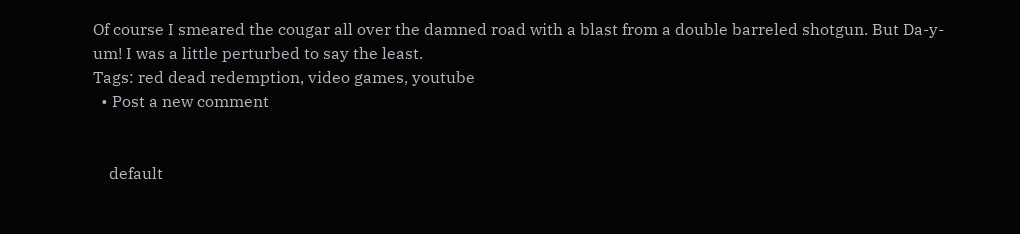Of course I smeared the cougar all over the damned road with a blast from a double barreled shotgun. But Da-y-um! I was a little perturbed to say the least.
Tags: red dead redemption, video games, youtube
  • Post a new comment


    default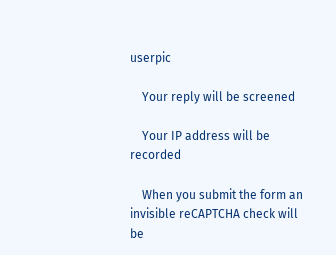userpic

    Your reply will be screened

    Your IP address will be recorded

    When you submit the form an invisible reCAPTCHA check will be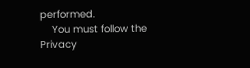performed.
    You must follow the Privacy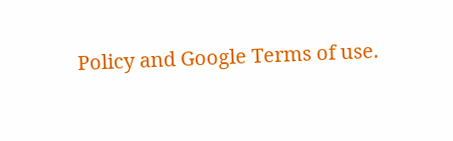Policy and Google Terms of use.